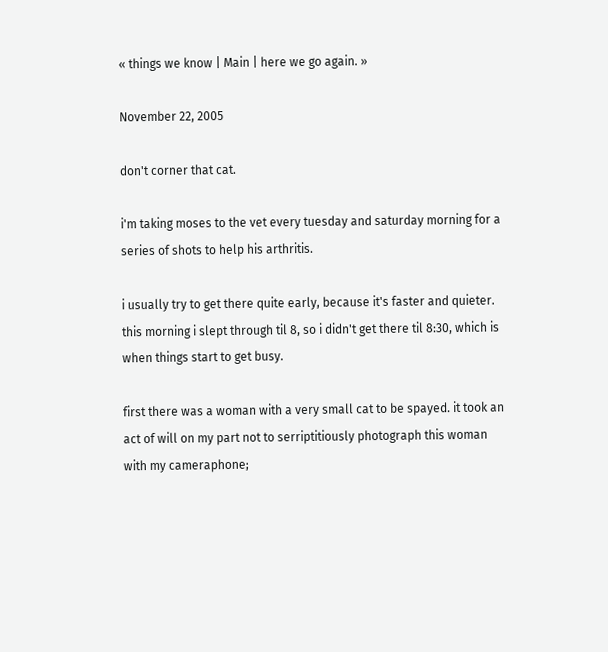« things we know | Main | here we go again. »

November 22, 2005

don't corner that cat.

i'm taking moses to the vet every tuesday and saturday morning for a series of shots to help his arthritis.

i usually try to get there quite early, because it's faster and quieter. this morning i slept through til 8, so i didn't get there til 8:30, which is when things start to get busy.

first there was a woman with a very small cat to be spayed. it took an act of will on my part not to serriptitiously photograph this woman with my cameraphone;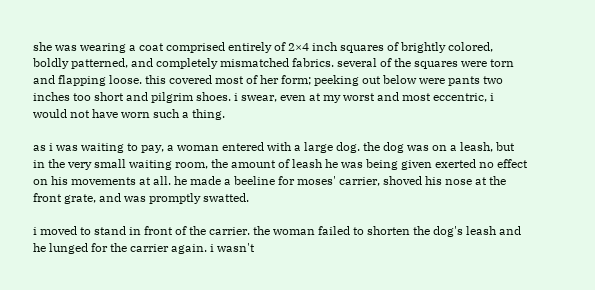she was wearing a coat comprised entirely of 2×4 inch squares of brightly colored, boldly patterned, and completely mismatched fabrics. several of the squares were torn and flapping loose. this covered most of her form; peeking out below were pants two inches too short and pilgrim shoes. i swear, even at my worst and most eccentric, i would not have worn such a thing.

as i was waiting to pay, a woman entered with a large dog. the dog was on a leash, but in the very small waiting room, the amount of leash he was being given exerted no effect on his movements at all. he made a beeline for moses' carrier, shoved his nose at the front grate, and was promptly swatted.

i moved to stand in front of the carrier. the woman failed to shorten the dog's leash and he lunged for the carrier again. i wasn't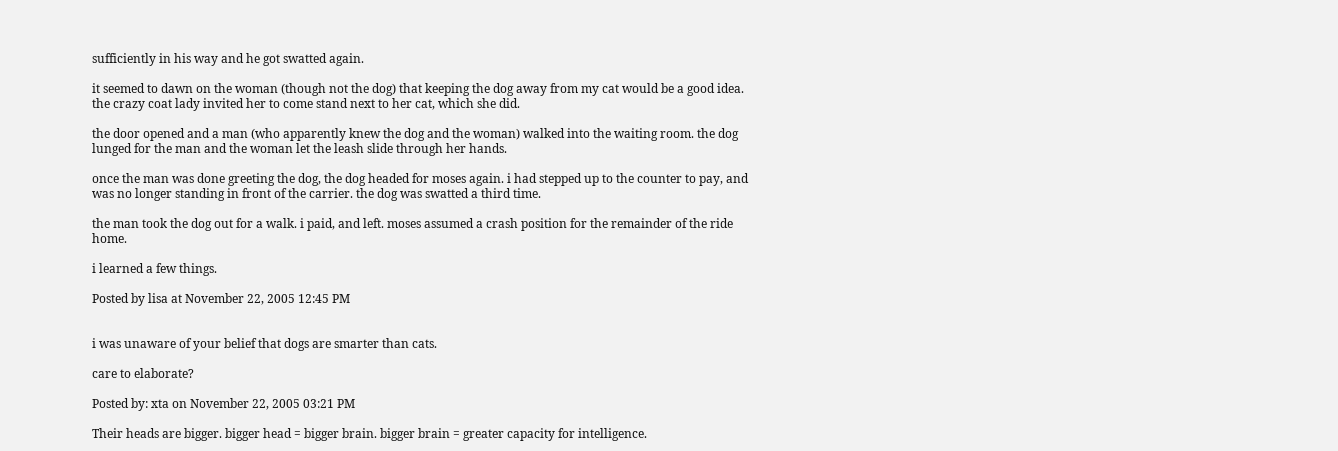sufficiently in his way and he got swatted again.

it seemed to dawn on the woman (though not the dog) that keeping the dog away from my cat would be a good idea. the crazy coat lady invited her to come stand next to her cat, which she did.

the door opened and a man (who apparently knew the dog and the woman) walked into the waiting room. the dog lunged for the man and the woman let the leash slide through her hands.

once the man was done greeting the dog, the dog headed for moses again. i had stepped up to the counter to pay, and was no longer standing in front of the carrier. the dog was swatted a third time.

the man took the dog out for a walk. i paid, and left. moses assumed a crash position for the remainder of the ride home.

i learned a few things.

Posted by lisa at November 22, 2005 12:45 PM


i was unaware of your belief that dogs are smarter than cats.

care to elaborate?

Posted by: xta on November 22, 2005 03:21 PM

Their heads are bigger. bigger head = bigger brain. bigger brain = greater capacity for intelligence.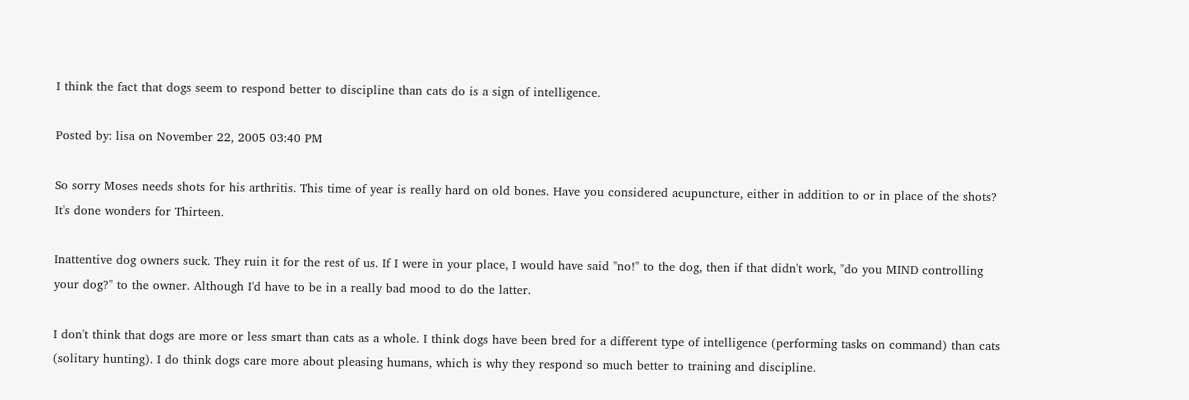I think the fact that dogs seem to respond better to discipline than cats do is a sign of intelligence.

Posted by: lisa on November 22, 2005 03:40 PM

So sorry Moses needs shots for his arthritis. This time of year is really hard on old bones. Have you considered acupuncture, either in addition to or in place of the shots? It's done wonders for Thirteen.

Inattentive dog owners suck. They ruin it for the rest of us. If I were in your place, I would have said "no!" to the dog, then if that didn't work, "do you MIND controlling your dog?" to the owner. Although I'd have to be in a really bad mood to do the latter.

I don't think that dogs are more or less smart than cats as a whole. I think dogs have been bred for a different type of intelligence (performing tasks on command) than cats (solitary hunting). I do think dogs care more about pleasing humans, which is why they respond so much better to training and discipline.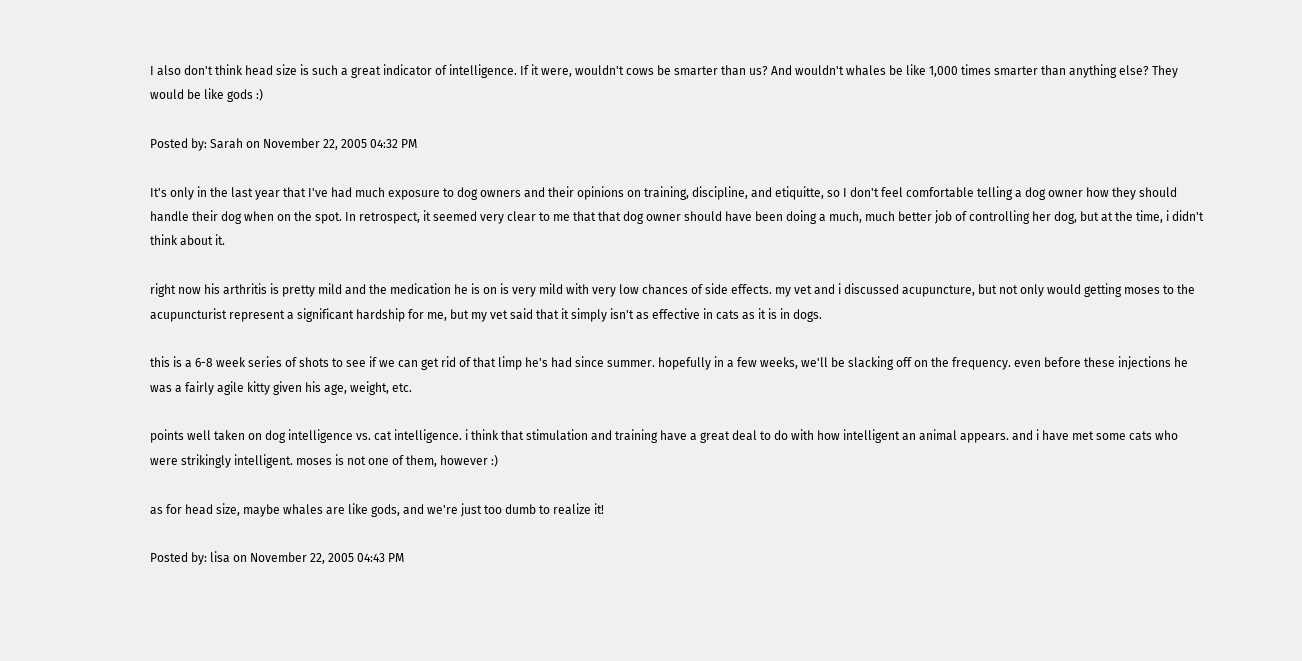I also don't think head size is such a great indicator of intelligence. If it were, wouldn't cows be smarter than us? And wouldn't whales be like 1,000 times smarter than anything else? They would be like gods :)

Posted by: Sarah on November 22, 2005 04:32 PM

It's only in the last year that I've had much exposure to dog owners and their opinions on training, discipline, and etiquitte, so I don't feel comfortable telling a dog owner how they should handle their dog when on the spot. In retrospect, it seemed very clear to me that that dog owner should have been doing a much, much better job of controlling her dog, but at the time, i didn't think about it.

right now his arthritis is pretty mild and the medication he is on is very mild with very low chances of side effects. my vet and i discussed acupuncture, but not only would getting moses to the acupuncturist represent a significant hardship for me, but my vet said that it simply isn't as effective in cats as it is in dogs.

this is a 6-8 week series of shots to see if we can get rid of that limp he's had since summer. hopefully in a few weeks, we'll be slacking off on the frequency. even before these injections he was a fairly agile kitty given his age, weight, etc.

points well taken on dog intelligence vs. cat intelligence. i think that stimulation and training have a great deal to do with how intelligent an animal appears. and i have met some cats who were strikingly intelligent. moses is not one of them, however :)

as for head size, maybe whales are like gods, and we're just too dumb to realize it!

Posted by: lisa on November 22, 2005 04:43 PM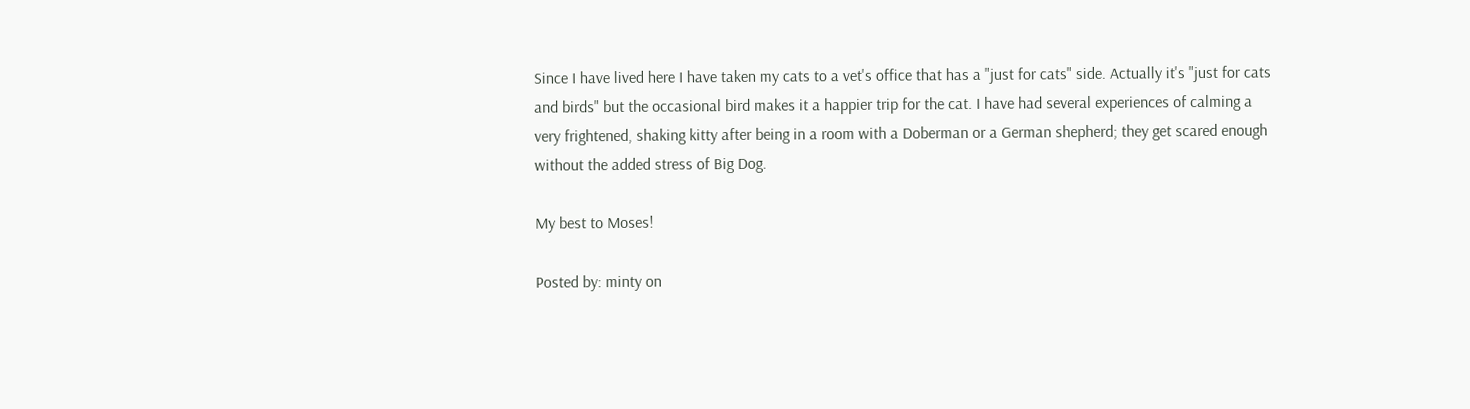Since I have lived here I have taken my cats to a vet's office that has a "just for cats" side. Actually it's "just for cats and birds" but the occasional bird makes it a happier trip for the cat. I have had several experiences of calming a very frightened, shaking kitty after being in a room with a Doberman or a German shepherd; they get scared enough without the added stress of Big Dog.

My best to Moses!

Posted by: minty on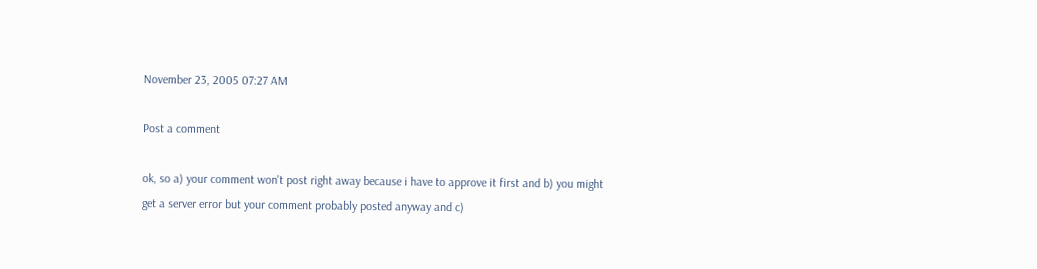November 23, 2005 07:27 AM

Post a comment

ok, so a) your comment won't post right away because i have to approve it first and b) you might get a server error but your comment probably posted anyway and c)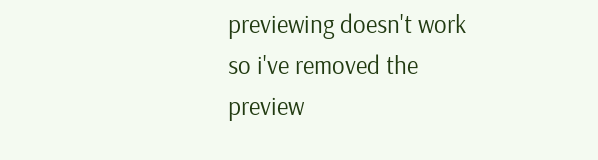previewing doesn't work so i've removed the preview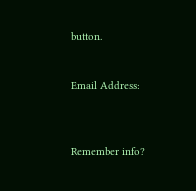button.


Email Address:



Remember info?